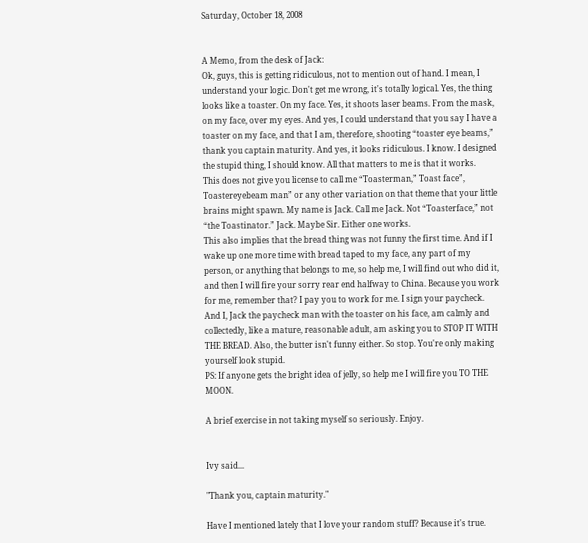Saturday, October 18, 2008


A Memo, from the desk of Jack:
Ok, guys, this is getting ridiculous, not to mention out of hand. I mean, I understand your logic. Don't get me wrong, it's totally logical. Yes, the thing looks like a toaster. On my face. Yes, it shoots laser beams. From the mask, on my face, over my eyes. And yes, I could understand that you say I have a toaster on my face, and that I am, therefore, shooting “toaster eye beams,” thank you captain maturity. And yes, it looks ridiculous. I know. I designed the stupid thing, I should know. All that matters to me is that it works.
This does not give you license to call me “Toasterman,” Toast face”, Toastereyebeam man” or any other variation on that theme that your little brains might spawn. My name is Jack. Call me Jack. Not “Toasterface,” not “the Toastinator.” Jack. Maybe Sir. Either one works.
This also implies that the bread thing was not funny the first time. And if I wake up one more time with bread taped to my face, any part of my person, or anything that belongs to me, so help me, I will find out who did it, and then I will fire your sorry rear end halfway to China. Because you work for me, remember that? I pay you to work for me. I sign your paycheck. And I, Jack the paycheck man with the toaster on his face, am calmly and collectedly, like a mature, reasonable adult, am asking you to STOP IT WITH THE BREAD. Also, the butter isn't funny either. So stop. You're only making yourself look stupid.
PS: If anyone gets the bright idea of jelly, so help me I will fire you TO THE MOON.

A brief exercise in not taking myself so seriously. Enjoy.


Ivy said...

"Thank you, captain maturity."

Have I mentioned lately that I love your random stuff? Because it's true.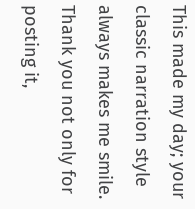This made my day; your classic narration style always makes me smile. Thank you not only for posting it,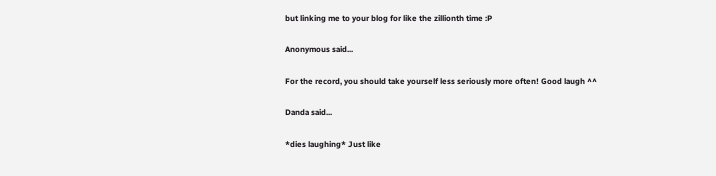but linking me to your blog for like the zillionth time :P

Anonymous said...

For the record, you should take yourself less seriously more often! Good laugh ^^

Danda said...

*dies laughing* Just like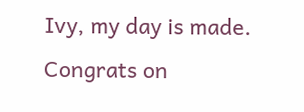Ivy, my day is made. Congrats on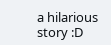a hilarious story :D